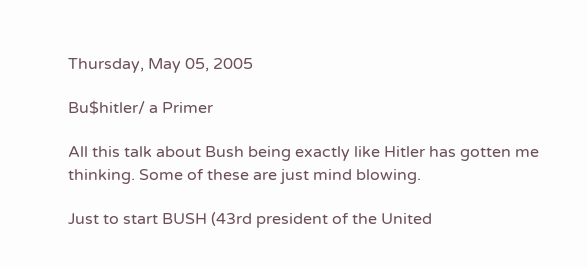Thursday, May 05, 2005

Bu$hitler/ a Primer

All this talk about Bush being exactly like Hitler has gotten me thinking. Some of these are just mind blowing.

Just to start BUSH (43rd president of the United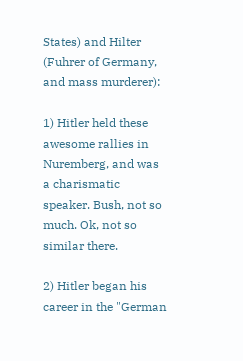States) and Hilter (Fuhrer of Germany, and mass murderer):

1) Hitler held these awesome rallies in Nuremberg, and was a charismatic speaker. Bush, not so much. Ok, not so similar there.

2) Hitler began his career in the "German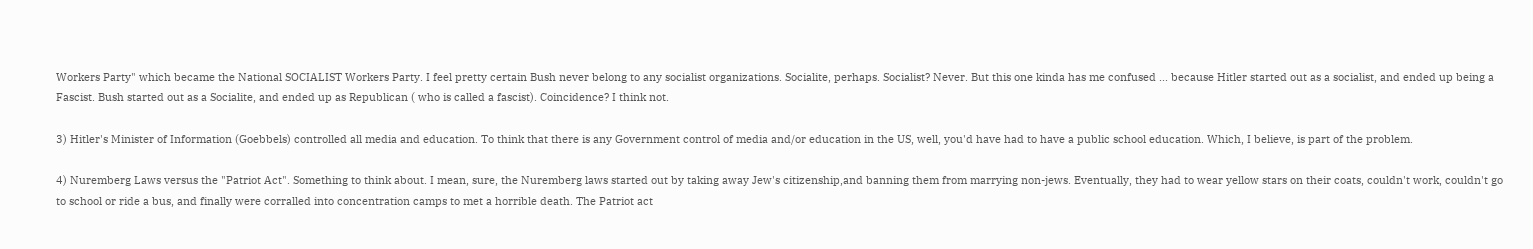Workers Party" which became the National SOCIALIST Workers Party. I feel pretty certain Bush never belong to any socialist organizations. Socialite, perhaps. Socialist? Never. But this one kinda has me confused ... because Hitler started out as a socialist, and ended up being a Fascist. Bush started out as a Socialite, and ended up as Republican ( who is called a fascist). Coincidence? I think not.

3) Hitler's Minister of Information (Goebbels) controlled all media and education. To think that there is any Government control of media and/or education in the US, well, you'd have had to have a public school education. Which, I believe, is part of the problem.

4) Nuremberg Laws versus the "Patriot Act". Something to think about. I mean, sure, the Nuremberg laws started out by taking away Jew's citizenship,and banning them from marrying non-jews. Eventually, they had to wear yellow stars on their coats, couldn't work, couldn't go to school or ride a bus, and finally were corralled into concentration camps to met a horrible death. The Patriot act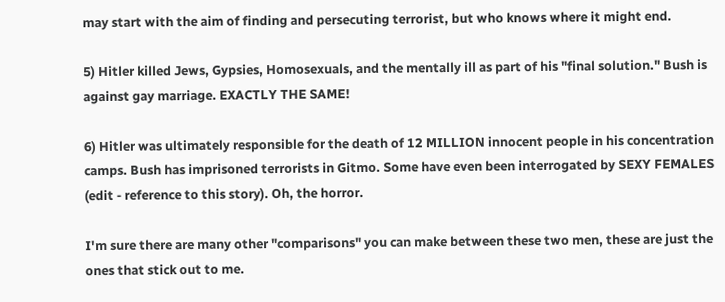may start with the aim of finding and persecuting terrorist, but who knows where it might end.

5) Hitler killed Jews, Gypsies, Homosexuals, and the mentally ill as part of his "final solution." Bush is against gay marriage. EXACTLY THE SAME!

6) Hitler was ultimately responsible for the death of 12 MILLION innocent people in his concentration camps. Bush has imprisoned terrorists in Gitmo. Some have even been interrogated by SEXY FEMALES (edit - reference to this story). Oh, the horror.

I'm sure there are many other "comparisons" you can make between these two men, these are just the ones that stick out to me.